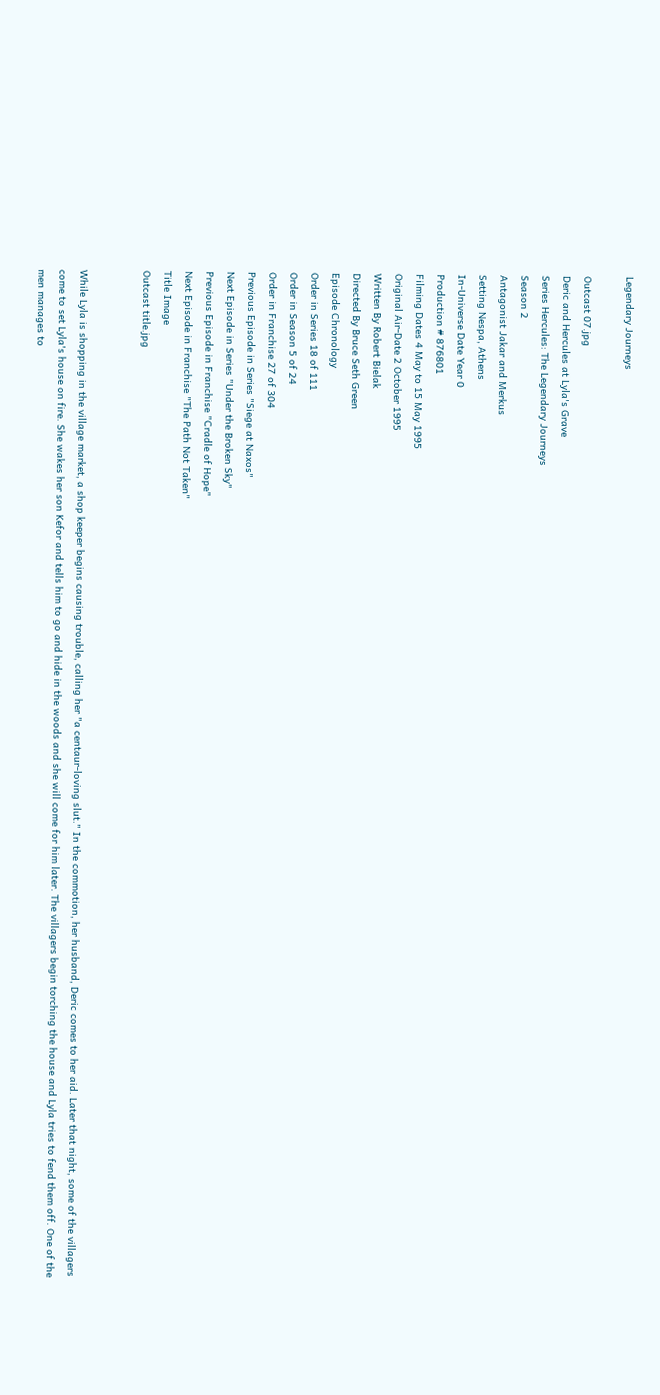Legendary Journeys

Outcast 07.jpg
Deric and Hercules at Lyla's Grave
Series Hercules: The Legendary Journeys
Season 2
Antagonist Jakar and Merkus
Setting Nespa, Athens
In-Universe Date Year 0
Production # 876801
Filming Dates 4 May to 15 May 1995
Original Air-Date 2 October 1995
Written By Robert Bielak
Directed By Bruce Seth Green
Episode Chronology
Order in Series 18 of 111
Order in Season 5 of 24
Order in Franchise 27 of 304
Previous Episode in Series "Siege at Naxos"
Next Episode in Series "Under the Broken Sky"
Previous Episode in Franchise "Cradle of Hope"
Next Episode in Franchise "The Path Not Taken"
Title Image
Outcast title.jpg


While Lyla is shopping in the village market, a shop keeper begins causing trouble, calling her "a centaur-loving slut." In the commotion, her husband, Deric comes to her aid. Later that night, some of the villagers come to set Lyla's house on fire. She wakes her son Kefor and tells him to go and hide in the woods and she will come for him later. The villagers begin torching the house and Lyla tries to fend them off. One of the men manages to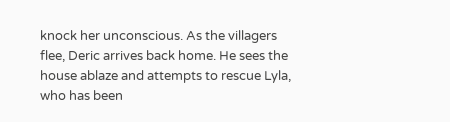knock her unconscious. As the villagers flee, Deric arrives back home. He sees the house ablaze and attempts to rescue Lyla, who has been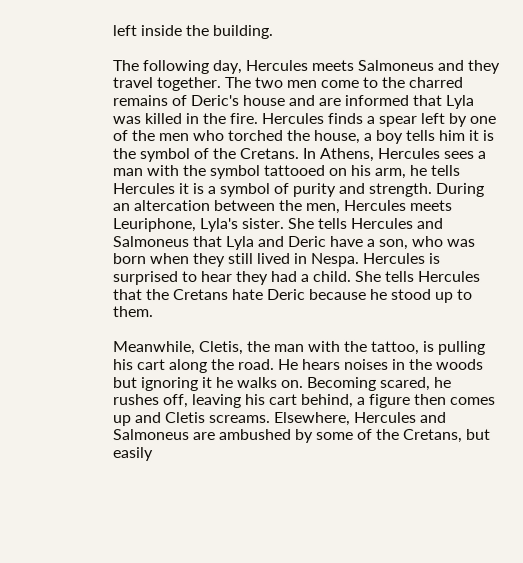left inside the building.

The following day, Hercules meets Salmoneus and they travel together. The two men come to the charred remains of Deric's house and are informed that Lyla was killed in the fire. Hercules finds a spear left by one of the men who torched the house, a boy tells him it is the symbol of the Cretans. In Athens, Hercules sees a man with the symbol tattooed on his arm, he tells Hercules it is a symbol of purity and strength. During an altercation between the men, Hercules meets Leuriphone, Lyla's sister. She tells Hercules and Salmoneus that Lyla and Deric have a son, who was born when they still lived in Nespa. Hercules is surprised to hear they had a child. She tells Hercules that the Cretans hate Deric because he stood up to them.

Meanwhile, Cletis, the man with the tattoo, is pulling his cart along the road. He hears noises in the woods but ignoring it he walks on. Becoming scared, he rushes off, leaving his cart behind, a figure then comes up and Cletis screams. Elsewhere, Hercules and Salmoneus are ambushed by some of the Cretans, but easily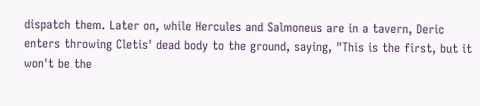dispatch them. Later on, while Hercules and Salmoneus are in a tavern, Deric enters throwing Cletis' dead body to the ground, saying, "This is the first, but it won't be the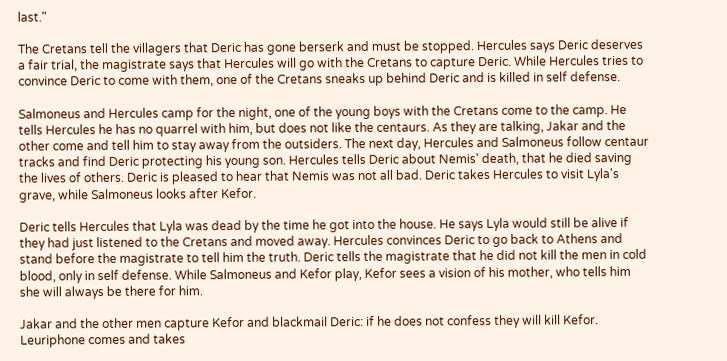last."

The Cretans tell the villagers that Deric has gone berserk and must be stopped. Hercules says Deric deserves a fair trial, the magistrate says that Hercules will go with the Cretans to capture Deric. While Hercules tries to convince Deric to come with them, one of the Cretans sneaks up behind Deric and is killed in self defense.

Salmoneus and Hercules camp for the night, one of the young boys with the Cretans come to the camp. He tells Hercules he has no quarrel with him, but does not like the centaurs. As they are talking, Jakar and the other come and tell him to stay away from the outsiders. The next day, Hercules and Salmoneus follow centaur tracks and find Deric protecting his young son. Hercules tells Deric about Nemis' death, that he died saving the lives of others. Deric is pleased to hear that Nemis was not all bad. Deric takes Hercules to visit Lyla's grave, while Salmoneus looks after Kefor.

Deric tells Hercules that Lyla was dead by the time he got into the house. He says Lyla would still be alive if they had just listened to the Cretans and moved away. Hercules convinces Deric to go back to Athens and stand before the magistrate to tell him the truth. Deric tells the magistrate that he did not kill the men in cold blood, only in self defense. While Salmoneus and Kefor play, Kefor sees a vision of his mother, who tells him she will always be there for him.

Jakar and the other men capture Kefor and blackmail Deric: if he does not confess they will kill Kefor. Leuriphone comes and takes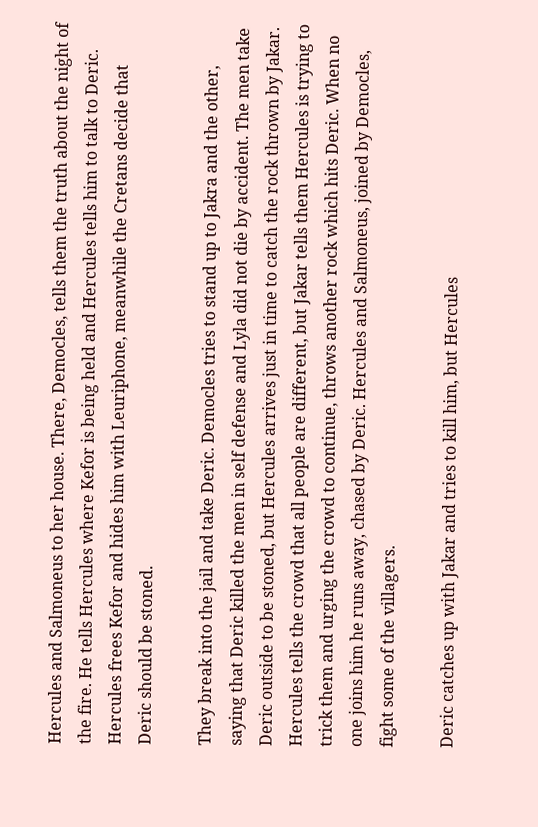Hercules and Salmoneus to her house. There, Democles, tells them the truth about the night of the fire. He tells Hercules where Kefor is being held and Hercules tells him to talk to Deric. Hercules frees Kefor and hides him with Leuriphone, meanwhile the Cretans decide that Deric should be stoned.

They break into the jail and take Deric. Democles tries to stand up to Jakra and the other, saying that Deric killed the men in self defense and Lyla did not die by accident. The men take Deric outside to be stoned, but Hercules arrives just in time to catch the rock thrown by Jakar. Hercules tells the crowd that all people are different, but Jakar tells them Hercules is trying to trick them and urging the crowd to continue, throws another rock which hits Deric. When no one joins him he runs away, chased by Deric. Hercules and Salmoneus, joined by Democles, fight some of the villagers.

Deric catches up with Jakar and tries to kill him, but Hercules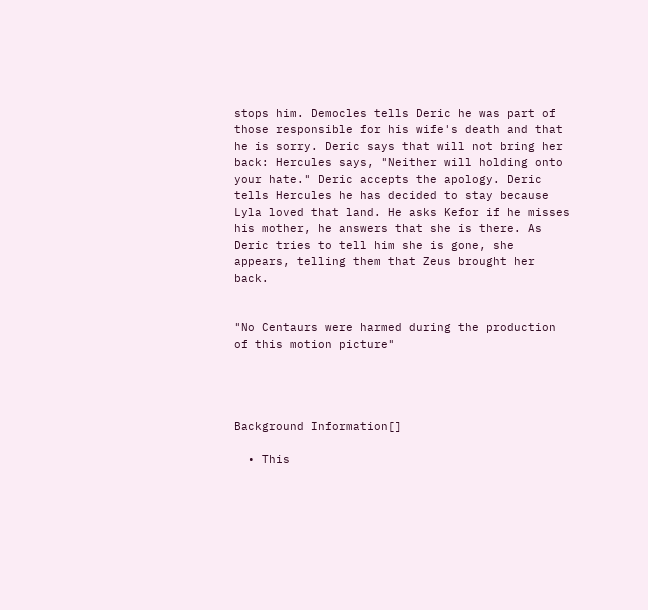stops him. Democles tells Deric he was part of those responsible for his wife's death and that he is sorry. Deric says that will not bring her back: Hercules says, "Neither will holding onto your hate." Deric accepts the apology. Deric tells Hercules he has decided to stay because Lyla loved that land. He asks Kefor if he misses his mother, he answers that she is there. As Deric tries to tell him she is gone, she appears, telling them that Zeus brought her back.


"No Centaurs were harmed during the production of this motion picture"




Background Information[]

  • This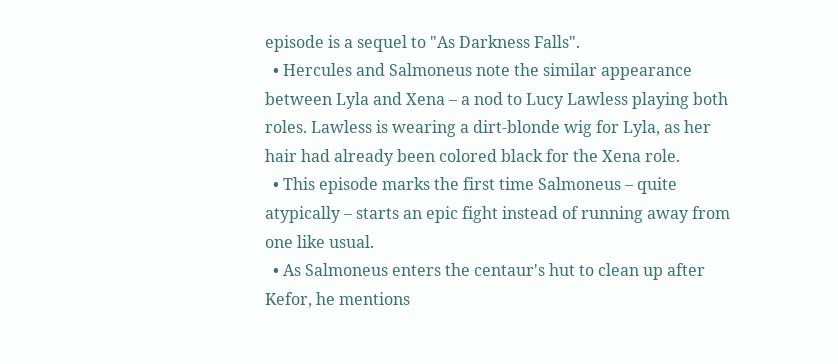episode is a sequel to "As Darkness Falls".
  • Hercules and Salmoneus note the similar appearance between Lyla and Xena – a nod to Lucy Lawless playing both roles. Lawless is wearing a dirt-blonde wig for Lyla, as her hair had already been colored black for the Xena role.
  • This episode marks the first time Salmoneus – quite atypically – starts an epic fight instead of running away from one like usual.
  • As Salmoneus enters the centaur's hut to clean up after Kefor, he mentions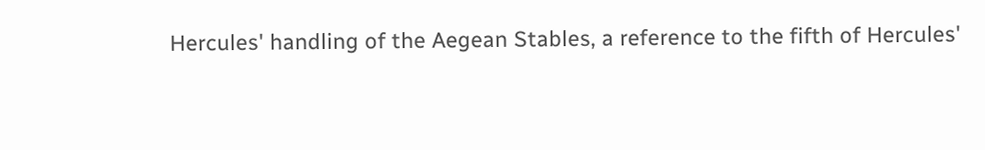Hercules' handling of the Aegean Stables, a reference to the fifth of Hercules'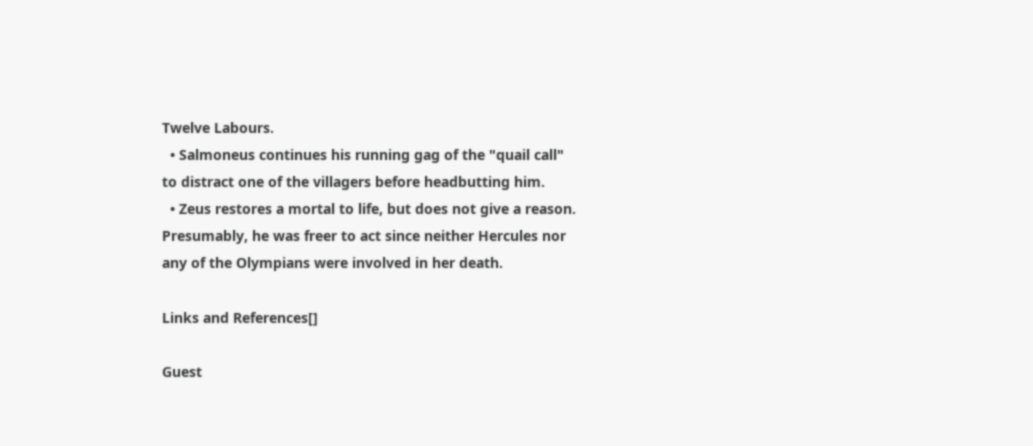Twelve Labours.
  • Salmoneus continues his running gag of the "quail call" to distract one of the villagers before headbutting him.
  • Zeus restores a mortal to life, but does not give a reason. Presumably, he was freer to act since neither Hercules nor any of the Olympians were involved in her death.

Links and References[]

Guest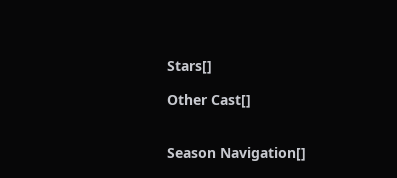Stars[]

Other Cast[]


Season Navigation[]